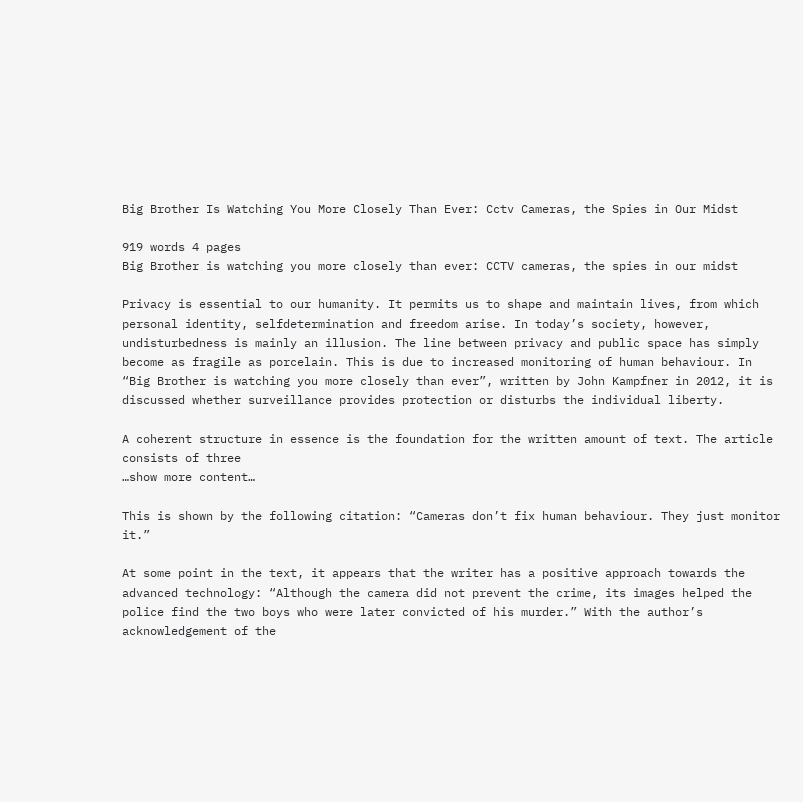Big Brother Is Watching You More Closely Than Ever: Cctv Cameras, the Spies in Our Midst

919 words 4 pages
Big Brother is watching you more closely than ever: CCTV cameras, the spies in our midst

Privacy is essential to our humanity. It permits us to shape and maintain lives, from which personal identity, selfdetermination and freedom arise. In today’s society, however, undisturbedness is mainly an illusion. The line between privacy and public space has simply become as fragile as porcelain. This is due to increased monitoring of human behaviour. In “Big Brother is watching you more closely than ever”, written by John Kampfner in 2012, it is discussed whether surveillance provides protection or disturbs the individual liberty.

A coherent structure in essence is the foundation for the written amount of text. The article consists of three
…show more content…

This is shown by the following citation: “Cameras don’t fix human behaviour. They just monitor it.”

At some point in the text, it appears that the writer has a positive approach towards the advanced technology: “Although the camera did not prevent the crime, its images helped the police find the two boys who were later convicted of his murder.” With the author’s acknowledgement of the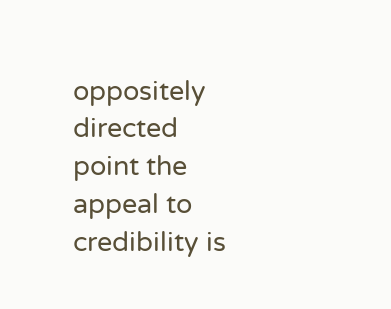oppositely directed point the appeal to credibility is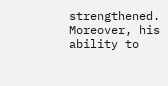strengthened. Moreover, his ability to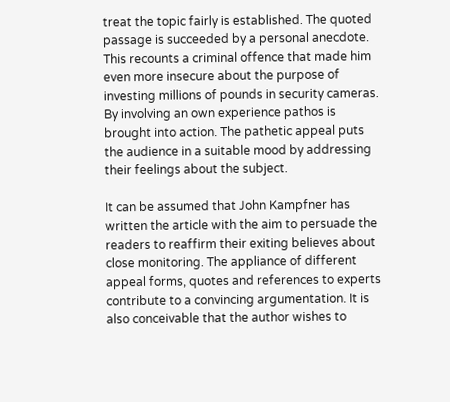treat the topic fairly is established. The quoted passage is succeeded by a personal anecdote. This recounts a criminal offence that made him even more insecure about the purpose of investing millions of pounds in security cameras. By involving an own experience pathos is brought into action. The pathetic appeal puts the audience in a suitable mood by addressing their feelings about the subject.

It can be assumed that John Kampfner has written the article with the aim to persuade the readers to reaffirm their exiting believes about close monitoring. The appliance of different appeal forms, quotes and references to experts contribute to a convincing argumentation. It is also conceivable that the author wishes to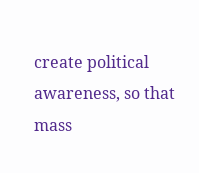create political awareness, so that mass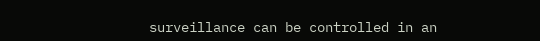surveillance can be controlled in an